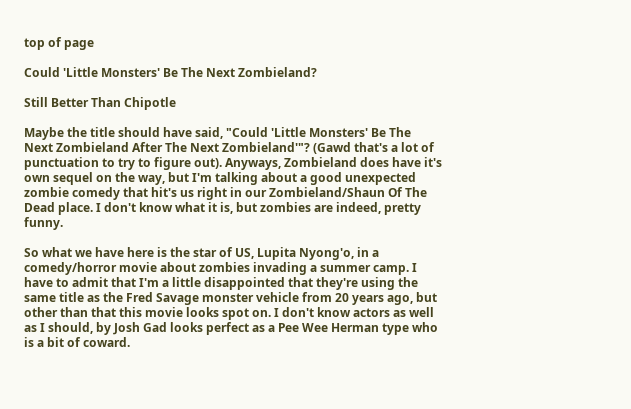top of page

Could 'Little Monsters' Be The Next Zombieland?

Still Better Than Chipotle

Maybe the title should have said, "Could 'Little Monsters' Be The Next Zombieland After The Next Zombieland'"? (Gawd that's a lot of punctuation to try to figure out). Anyways, Zombieland does have it's own sequel on the way, but I'm talking about a good unexpected zombie comedy that hit's us right in our Zombieland/Shaun Of The Dead place. I don't know what it is, but zombies are indeed, pretty funny.

So what we have here is the star of US, Lupita Nyong'o, in a comedy/horror movie about zombies invading a summer camp. I have to admit that I'm a little disappointed that they're using the same title as the Fred Savage monster vehicle from 20 years ago, but other than that this movie looks spot on. I don't know actors as well as I should, by Josh Gad looks perfect as a Pee Wee Herman type who is a bit of coward.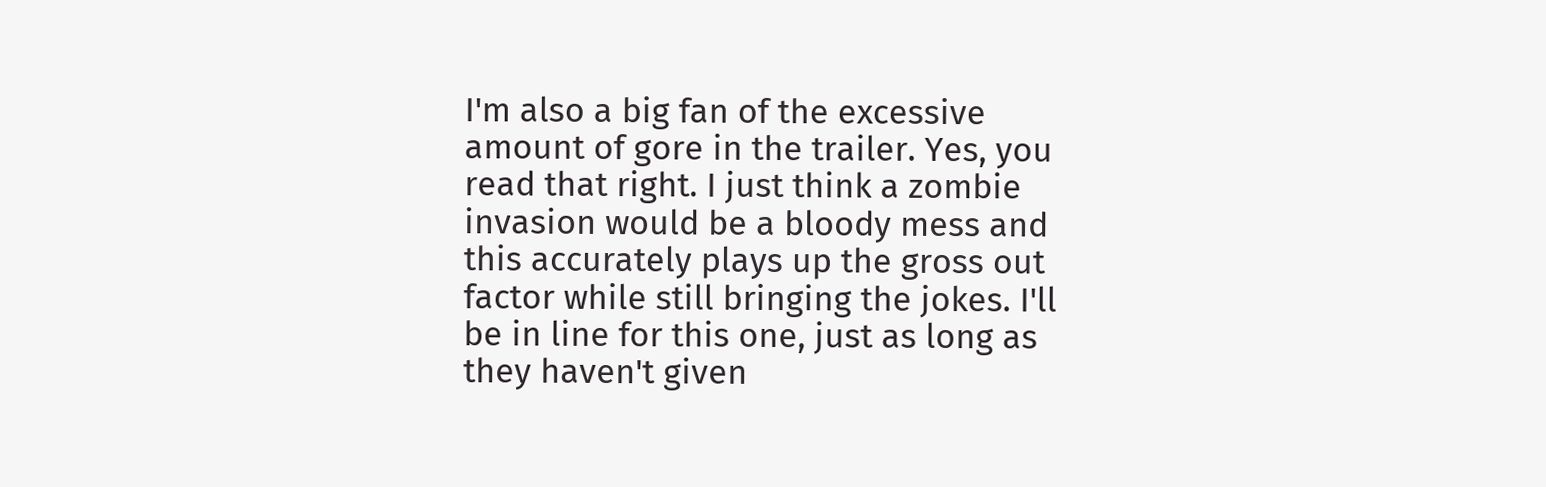I'm also a big fan of the excessive amount of gore in the trailer. Yes, you read that right. I just think a zombie invasion would be a bloody mess and this accurately plays up the gross out factor while still bringing the jokes. I'll be in line for this one, just as long as they haven't given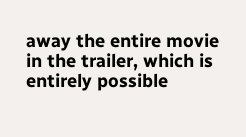away the entire movie in the trailer, which is entirely possible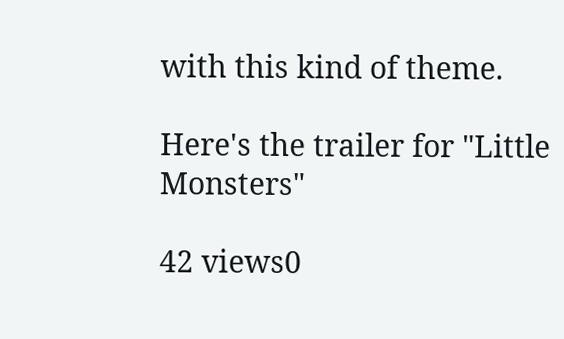with this kind of theme.

Here's the trailer for "Little Monsters"

42 views0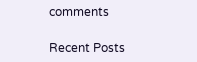comments

Recent Posts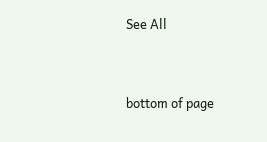See All


bottom of page